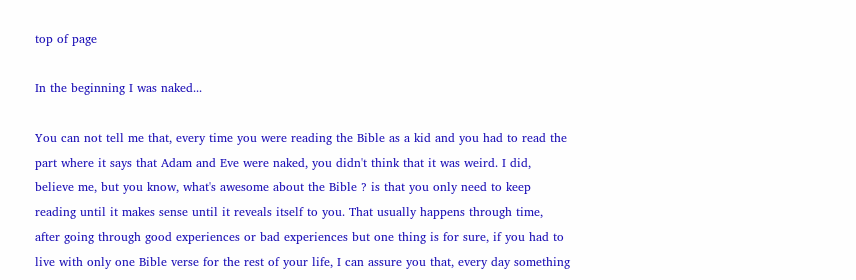top of page

In the beginning I was naked...

You can not tell me that, every time you were reading the Bible as a kid and you had to read the part where it says that Adam and Eve were naked, you didn't think that it was weird. I did, believe me, but you know, what's awesome about the Bible ? is that you only need to keep reading until it makes sense until it reveals itself to you. That usually happens through time, after going through good experiences or bad experiences but one thing is for sure, if you had to live with only one Bible verse for the rest of your life, I can assure you that, every day something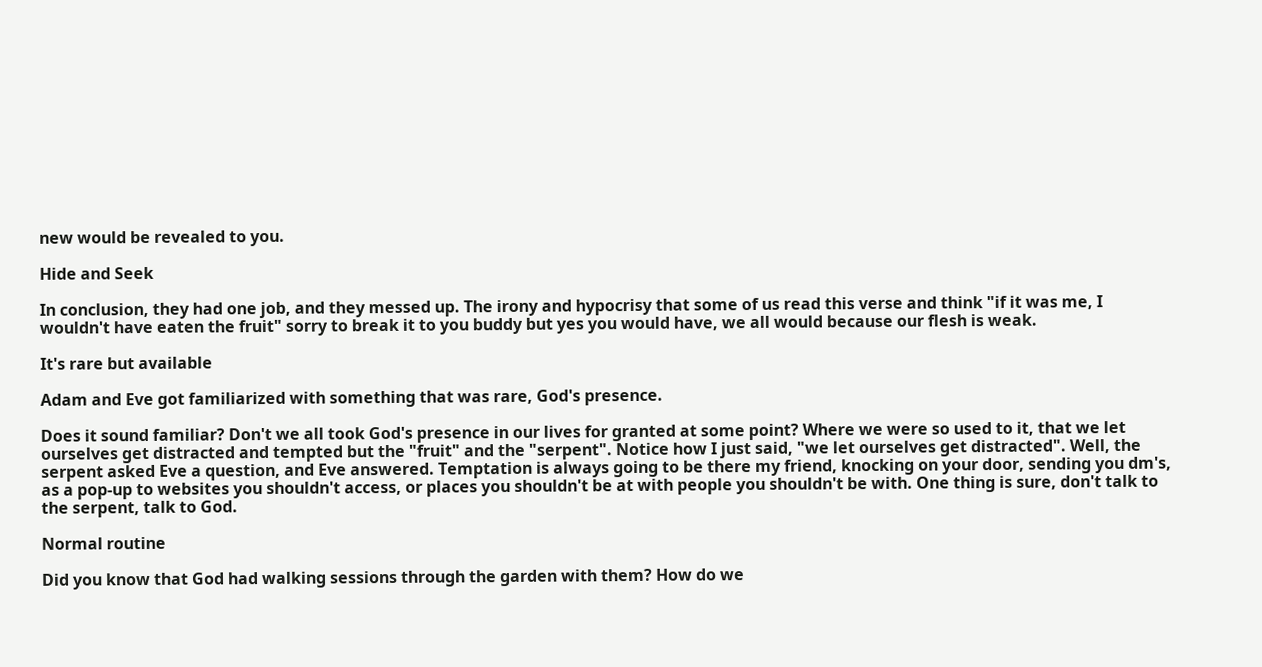new would be revealed to you.

Hide and Seek

In conclusion, they had one job, and they messed up. The irony and hypocrisy that some of us read this verse and think "if it was me, I wouldn't have eaten the fruit" sorry to break it to you buddy but yes you would have, we all would because our flesh is weak.

It's rare but available

Adam and Eve got familiarized with something that was rare, God's presence.

Does it sound familiar? Don't we all took God's presence in our lives for granted at some point? Where we were so used to it, that we let ourselves get distracted and tempted but the "fruit" and the "serpent". Notice how I just said, "we let ourselves get distracted". Well, the serpent asked Eve a question, and Eve answered. Temptation is always going to be there my friend, knocking on your door, sending you dm's, as a pop-up to websites you shouldn't access, or places you shouldn't be at with people you shouldn't be with. One thing is sure, don't talk to the serpent, talk to God.

Normal routine

Did you know that God had walking sessions through the garden with them? How do we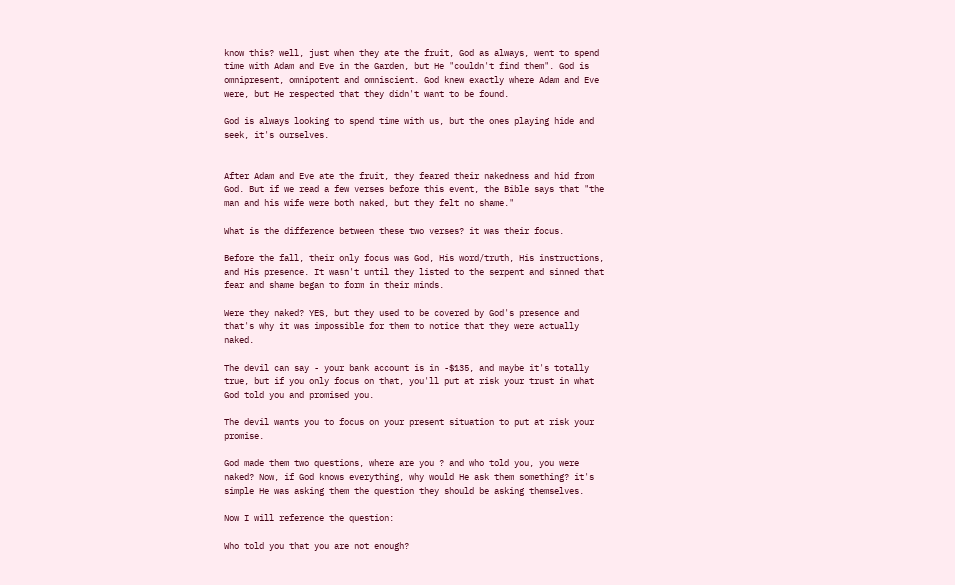know this? well, just when they ate the fruit, God as always, went to spend time with Adam and Eve in the Garden, but He "couldn't find them". God is omnipresent, omnipotent and omniscient. God knew exactly where Adam and Eve were, but He respected that they didn't want to be found.

God is always looking to spend time with us, but the ones playing hide and seek, it's ourselves.


After Adam and Eve ate the fruit, they feared their nakedness and hid from God. But if we read a few verses before this event, the Bible says that "the man and his wife were both naked, but they felt no shame."

What is the difference between these two verses? it was their focus.

Before the fall, their only focus was God, His word/truth, His instructions, and His presence. It wasn't until they listed to the serpent and sinned that fear and shame began to form in their minds.

Were they naked? YES, but they used to be covered by God's presence and that's why it was impossible for them to notice that they were actually naked.

The devil can say - your bank account is in -$135, and maybe it's totally true, but if you only focus on that, you'll put at risk your trust in what God told you and promised you.

The devil wants you to focus on your present situation to put at risk your promise.

God made them two questions, where are you ? and who told you, you were naked? Now, if God knows everything, why would He ask them something? it's simple He was asking them the question they should be asking themselves.

Now I will reference the question:

Who told you that you are not enough?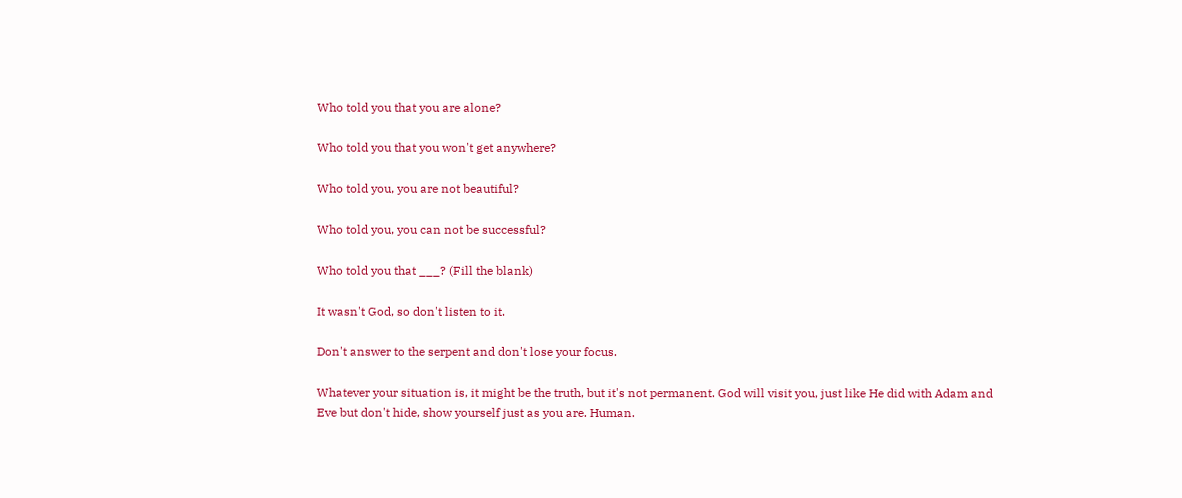Who told you that you are alone?

Who told you that you won't get anywhere?

Who told you, you are not beautiful?

Who told you, you can not be successful?

Who told you that ___? (Fill the blank)

It wasn't God, so don't listen to it.

Don't answer to the serpent and don't lose your focus.

Whatever your situation is, it might be the truth, but it's not permanent. God will visit you, just like He did with Adam and Eve but don't hide, show yourself just as you are. Human.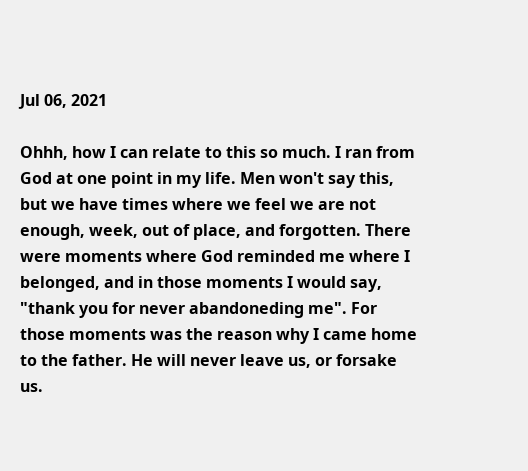Jul 06, 2021

Ohhh, how I can relate to this so much. I ran from God at one point in my life. Men won't say this, but we have times where we feel we are not enough, week, out of place, and forgotten. There were moments where God reminded me where I belonged, and in those moments I would say, "thank you for never abandoneding me". For those moments was the reason why I came home to the father. He will never leave us, or forsake us.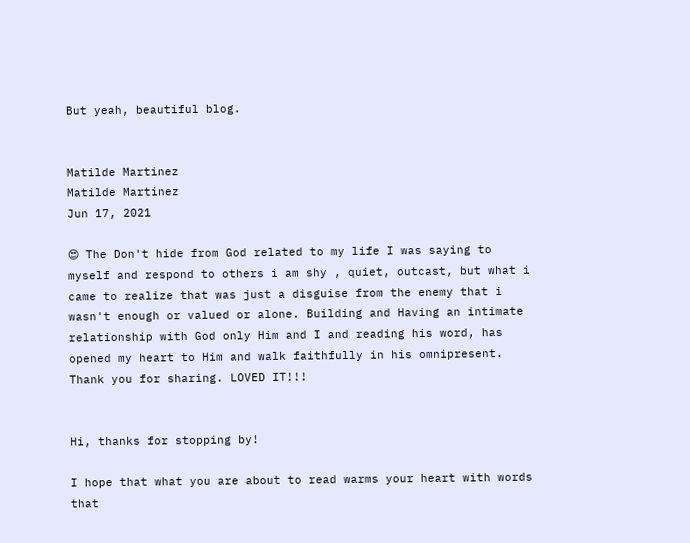But yeah, beautiful blog.


Matilde Martinez
Matilde Martinez
Jun 17, 2021

😍 The Don't hide from God related to my life I was saying to myself and respond to others i am shy , quiet, outcast, but what i came to realize that was just a disguise from the enemy that i wasn't enough or valued or alone. Building and Having an intimate relationship with God only Him and I and reading his word, has opened my heart to Him and walk faithfully in his omnipresent. Thank you for sharing. LOVED IT!!!


Hi, thanks for stopping by!

I hope that what you are about to read warms your heart with words that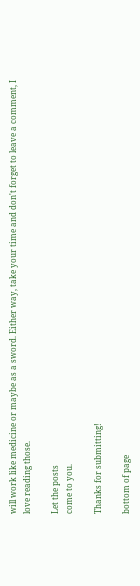will work like medicine or maybe as a sword. Either way, take your time and don't forget to leave a comment, I love reading those.

Let the posts
come to you.

Thanks for submitting!

bottom of page